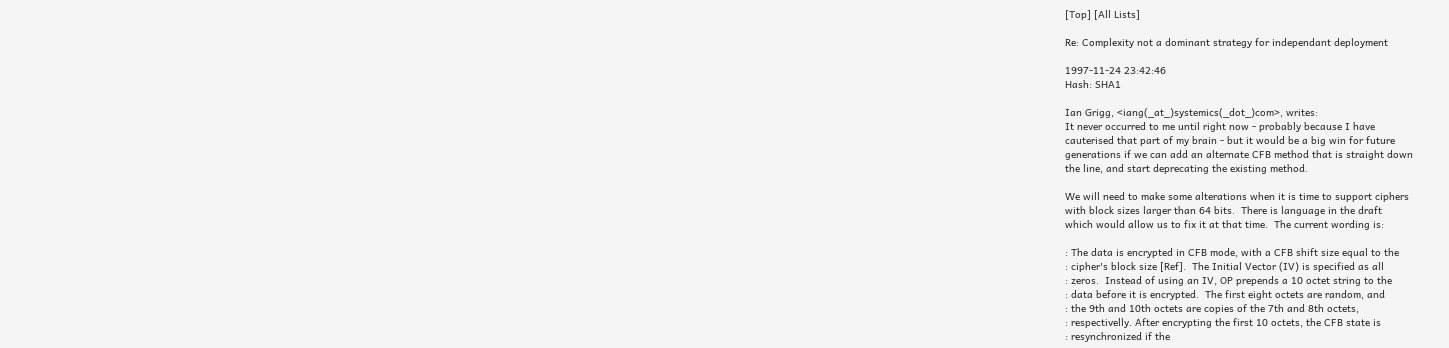[Top] [All Lists]

Re: Complexity not a dominant strategy for independant deployment

1997-11-24 23:42:46
Hash: SHA1

Ian Grigg, <iang(_at_)systemics(_dot_)com>, writes:
It never occurred to me until right now - probably because I have
cauterised that part of my brain - but it would be a big win for future
generations if we can add an alternate CFB method that is straight down
the line, and start deprecating the existing method.

We will need to make some alterations when it is time to support ciphers
with block sizes larger than 64 bits.  There is language in the draft
which would allow us to fix it at that time.  The current wording is:

: The data is encrypted in CFB mode, with a CFB shift size equal to the
: cipher's block size [Ref].  The Initial Vector (IV) is specified as all
: zeros.  Instead of using an IV, OP prepends a 10 octet string to the
: data before it is encrypted.  The first eight octets are random, and
: the 9th and 10th octets are copies of the 7th and 8th octets,
: respectivelly. After encrypting the first 10 octets, the CFB state is
: resynchronized if the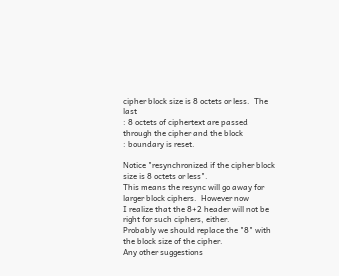cipher block size is 8 octets or less.  The last
: 8 octets of ciphertext are passed through the cipher and the block
: boundary is reset.

Notice "resynchronized if the cipher block size is 8 octets or less".
This means the resync will go away for larger block ciphers.  However now
I realize that the 8+2 header will not be right for such ciphers, either.
Probably we should replace the "8" with the block size of the cipher.
Any other suggestions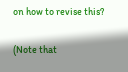on how to revise this?

(Note that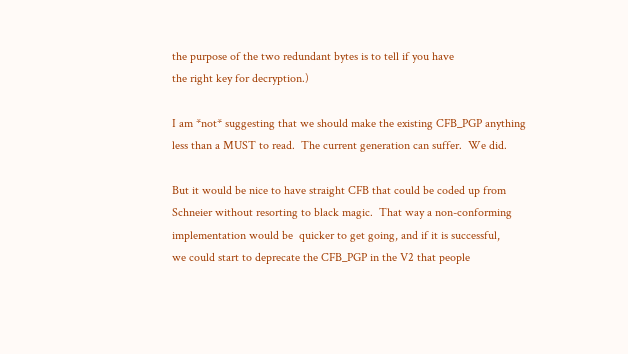the purpose of the two redundant bytes is to tell if you have
the right key for decryption.)

I am *not* suggesting that we should make the existing CFB_PGP anything
less than a MUST to read.  The current generation can suffer.  We did.

But it would be nice to have straight CFB that could be coded up from
Schneier without resorting to black magic.  That way a non-conforming
implementation would be  quicker to get going, and if it is successful,
we could start to deprecate the CFB_PGP in the V2 that people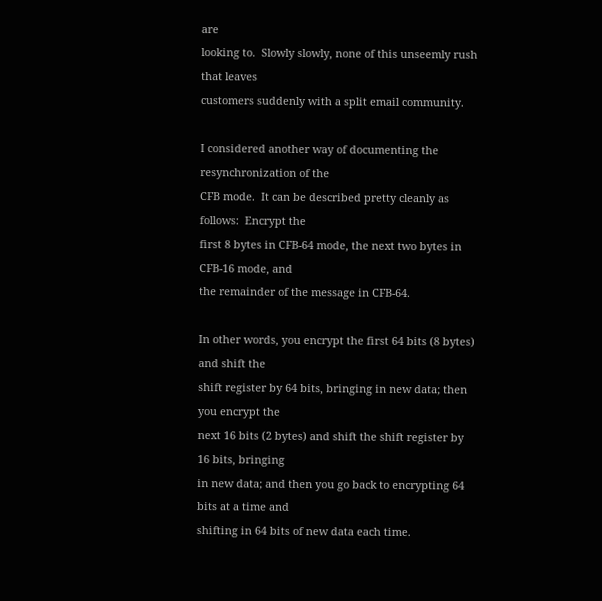are
looking to.  Slowly slowly, none of this unseemly rush that leaves
customers suddenly with a split email community.

I considered another way of documenting the resynchronization of the
CFB mode.  It can be described pretty cleanly as follows:  Encrypt the
first 8 bytes in CFB-64 mode, the next two bytes in CFB-16 mode, and
the remainder of the message in CFB-64.

In other words, you encrypt the first 64 bits (8 bytes) and shift the
shift register by 64 bits, bringing in new data; then you encrypt the
next 16 bits (2 bytes) and shift the shift register by 16 bits, bringing
in new data; and then you go back to encrypting 64 bits at a time and
shifting in 64 bits of new data each time.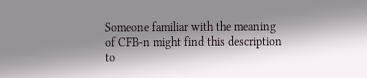Someone familiar with the meaning of CFB-n might find this description
to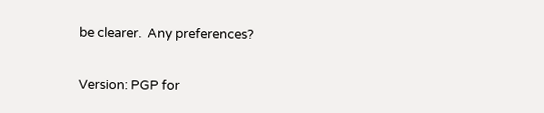be clearer.  Any preferences?


Version: PGP for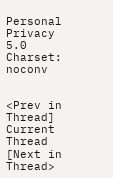Personal Privacy 5.0
Charset: noconv


<Prev in Thread] Current Thread [Next in Thread>